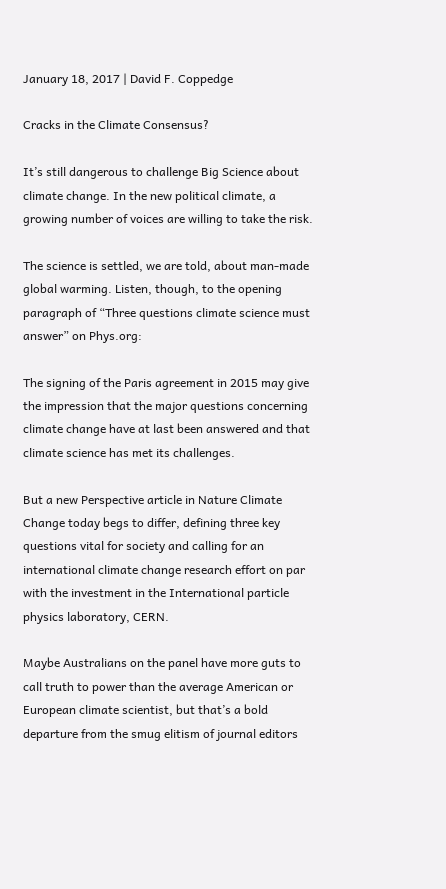January 18, 2017 | David F. Coppedge

Cracks in the Climate Consensus?

It’s still dangerous to challenge Big Science about climate change. In the new political climate, a growing number of voices are willing to take the risk.

The science is settled, we are told, about man-made global warming. Listen, though, to the opening paragraph of “Three questions climate science must answer” on Phys.org:

The signing of the Paris agreement in 2015 may give the impression that the major questions concerning climate change have at last been answered and that climate science has met its challenges.

But a new Perspective article in Nature Climate Change today begs to differ, defining three key questions vital for society and calling for an international climate change research effort on par with the investment in the International particle physics laboratory, CERN.

Maybe Australians on the panel have more guts to call truth to power than the average American or European climate scientist, but that’s a bold departure from the smug elitism of journal editors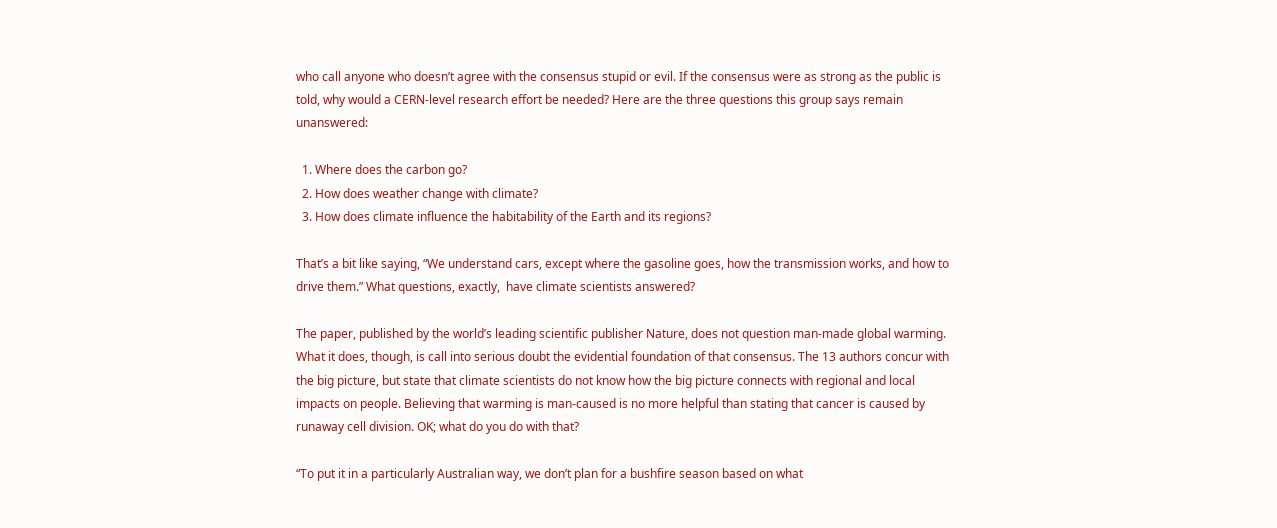who call anyone who doesn’t agree with the consensus stupid or evil. If the consensus were as strong as the public is told, why would a CERN-level research effort be needed? Here are the three questions this group says remain unanswered:

  1. Where does the carbon go?
  2. How does weather change with climate?
  3. How does climate influence the habitability of the Earth and its regions?

That’s a bit like saying, “We understand cars, except where the gasoline goes, how the transmission works, and how to drive them.” What questions, exactly,  have climate scientists answered?

The paper, published by the world’s leading scientific publisher Nature, does not question man-made global warming. What it does, though, is call into serious doubt the evidential foundation of that consensus. The 13 authors concur with the big picture, but state that climate scientists do not know how the big picture connects with regional and local impacts on people. Believing that warming is man-caused is no more helpful than stating that cancer is caused by runaway cell division. OK; what do you do with that?

“To put it in a particularly Australian way, we don’t plan for a bushfire season based on what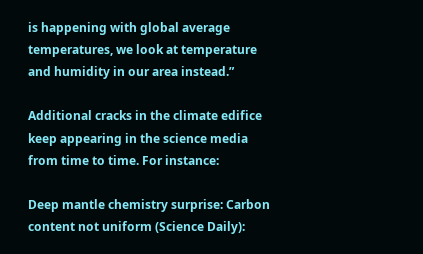is happening with global average temperatures, we look at temperature and humidity in our area instead.”

Additional cracks in the climate edifice keep appearing in the science media from time to time. For instance:

Deep mantle chemistry surprise: Carbon content not uniform (Science Daily):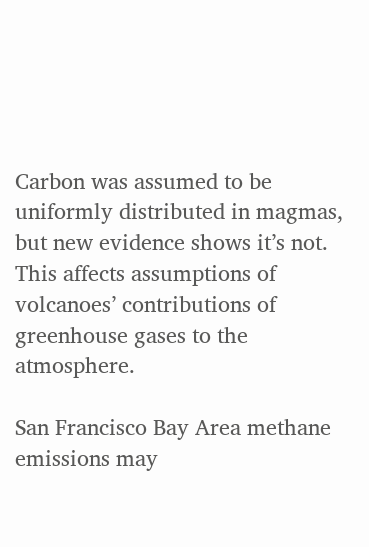Carbon was assumed to be uniformly distributed in magmas, but new evidence shows it’s not. This affects assumptions of volcanoes’ contributions of greenhouse gases to the atmosphere.

San Francisco Bay Area methane emissions may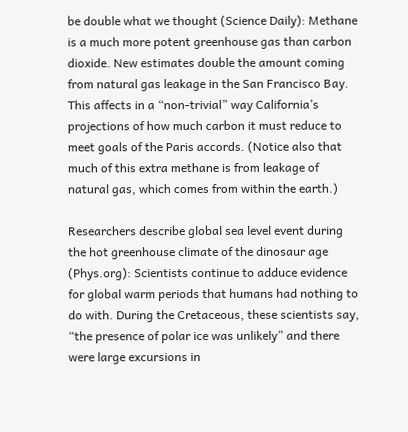be double what we thought (Science Daily): Methane is a much more potent greenhouse gas than carbon dioxide. New estimates double the amount coming from natural gas leakage in the San Francisco Bay. This affects in a “non-trivial” way California’s projections of how much carbon it must reduce to meet goals of the Paris accords. (Notice also that much of this extra methane is from leakage of natural gas, which comes from within the earth.)

Researchers describe global sea level event during the hot greenhouse climate of the dinosaur age (Phys.org): Scientists continue to adduce evidence for global warm periods that humans had nothing to do with. During the Cretaceous, these scientists say, “the presence of polar ice was unlikely” and there were large excursions in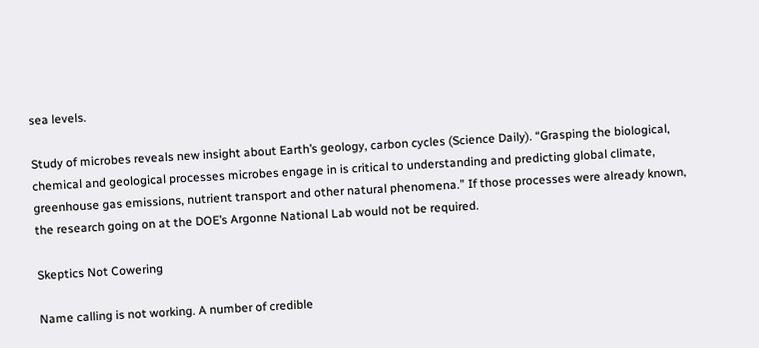sea levels.

Study of microbes reveals new insight about Earth’s geology, carbon cycles (Science Daily). “Grasping the biological, chemical and geological processes microbes engage in is critical to understanding and predicting global climate, greenhouse gas emissions, nutrient transport and other natural phenomena.” If those processes were already known, the research going on at the DOE’s Argonne National Lab would not be required.

Skeptics Not Cowering

Name calling is not working. A number of credible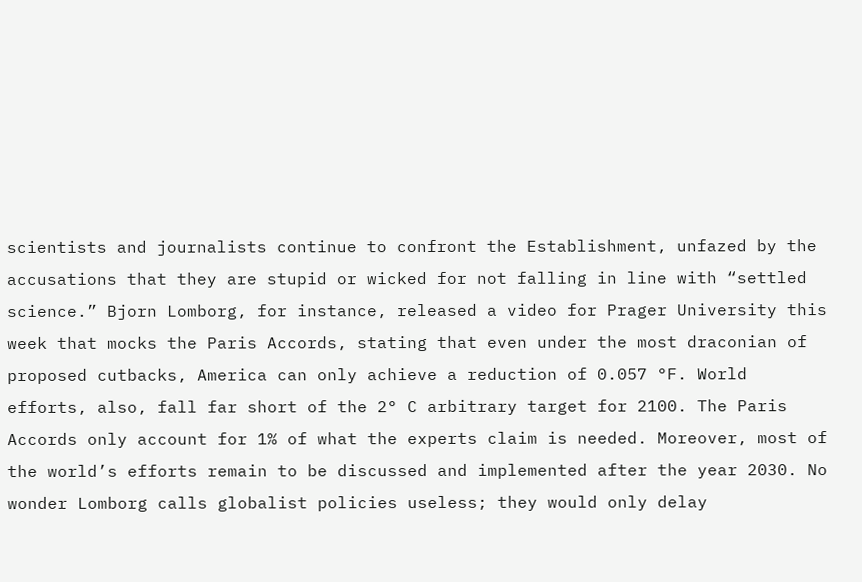scientists and journalists continue to confront the Establishment, unfazed by the accusations that they are stupid or wicked for not falling in line with “settled science.” Bjorn Lomborg, for instance, released a video for Prager University this week that mocks the Paris Accords, stating that even under the most draconian of proposed cutbacks, America can only achieve a reduction of 0.057 °F. World efforts, also, fall far short of the 2° C arbitrary target for 2100. The Paris Accords only account for 1% of what the experts claim is needed. Moreover, most of the world’s efforts remain to be discussed and implemented after the year 2030. No wonder Lomborg calls globalist policies useless; they would only delay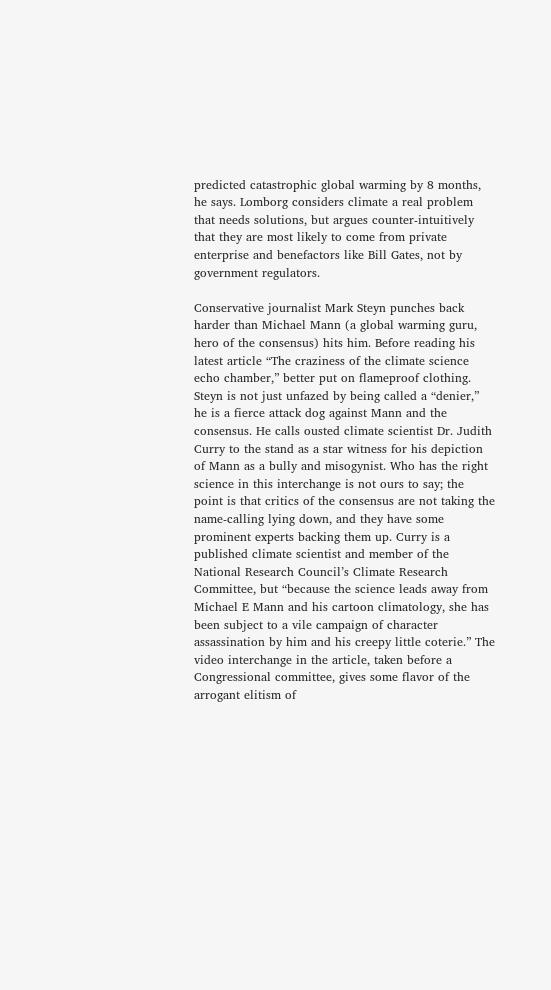predicted catastrophic global warming by 8 months, he says. Lomborg considers climate a real problem that needs solutions, but argues counter-intuitively that they are most likely to come from private enterprise and benefactors like Bill Gates, not by government regulators.

Conservative journalist Mark Steyn punches back harder than Michael Mann (a global warming guru, hero of the consensus) hits him. Before reading his latest article “The craziness of the climate science echo chamber,” better put on flameproof clothing. Steyn is not just unfazed by being called a “denier,” he is a fierce attack dog against Mann and the consensus. He calls ousted climate scientist Dr. Judith Curry to the stand as a star witness for his depiction of Mann as a bully and misogynist. Who has the right science in this interchange is not ours to say; the point is that critics of the consensus are not taking the name-calling lying down, and they have some prominent experts backing them up. Curry is a published climate scientist and member of the National Research Council’s Climate Research Committee, but “because the science leads away from Michael E Mann and his cartoon climatology, she has been subject to a vile campaign of character assassination by him and his creepy little coterie.” The video interchange in the article, taken before a Congressional committee, gives some flavor of the arrogant elitism of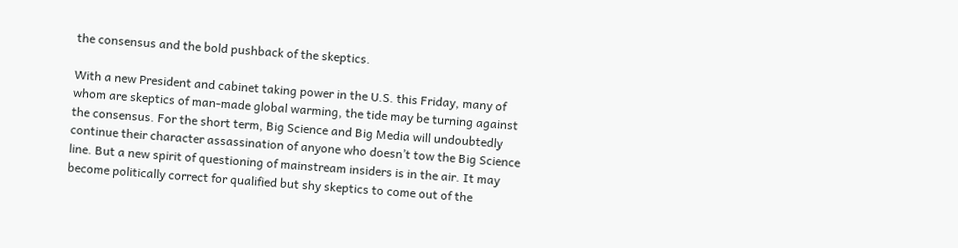the consensus and the bold pushback of the skeptics.

With a new President and cabinet taking power in the U.S. this Friday, many of whom are skeptics of man-made global warming, the tide may be turning against the consensus. For the short term, Big Science and Big Media will undoubtedly continue their character assassination of anyone who doesn’t tow the Big Science line. But a new spirit of questioning of mainstream insiders is in the air. It may become politically correct for qualified but shy skeptics to come out of the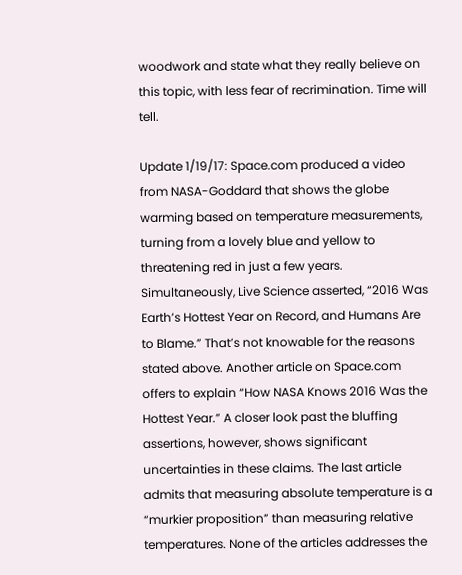woodwork and state what they really believe on this topic, with less fear of recrimination. Time will tell.

Update 1/19/17: Space.com produced a video from NASA-Goddard that shows the globe warming based on temperature measurements, turning from a lovely blue and yellow to threatening red in just a few years. Simultaneously, Live Science asserted, “2016 Was Earth’s Hottest Year on Record, and Humans Are to Blame.” That’s not knowable for the reasons stated above. Another article on Space.com offers to explain “How NASA Knows 2016 Was the Hottest Year.” A closer look past the bluffing assertions, however, shows significant uncertainties in these claims. The last article admits that measuring absolute temperature is a “murkier proposition” than measuring relative temperatures. None of the articles addresses the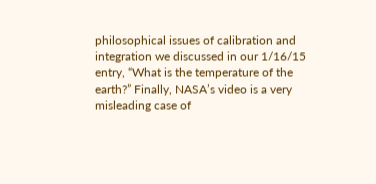philosophical issues of calibration and integration we discussed in our 1/16/15 entry, “What is the temperature of the earth?” Finally, NASA’s video is a very misleading case of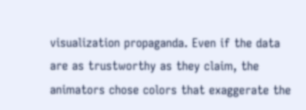visualization propaganda. Even if the data are as trustworthy as they claim, the animators chose colors that exaggerate the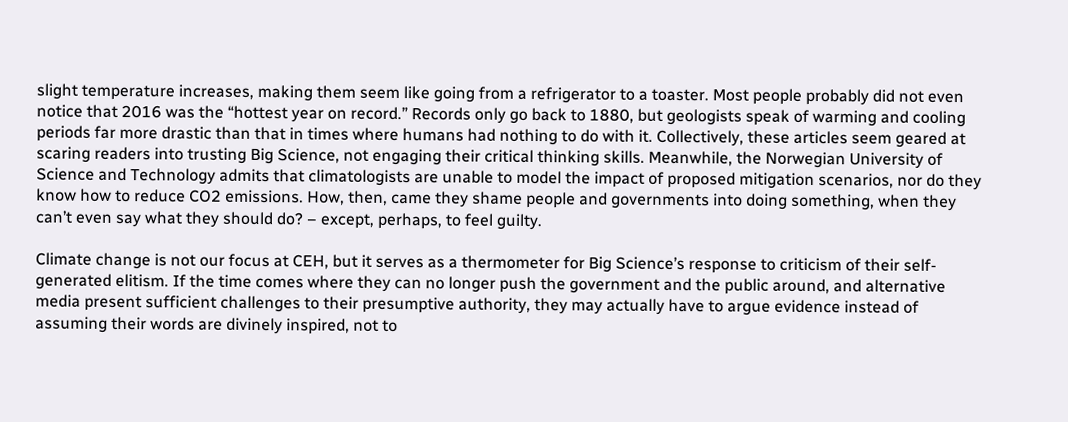slight temperature increases, making them seem like going from a refrigerator to a toaster. Most people probably did not even notice that 2016 was the “hottest year on record.” Records only go back to 1880, but geologists speak of warming and cooling periods far more drastic than that in times where humans had nothing to do with it. Collectively, these articles seem geared at scaring readers into trusting Big Science, not engaging their critical thinking skills. Meanwhile, the Norwegian University of Science and Technology admits that climatologists are unable to model the impact of proposed mitigation scenarios, nor do they know how to reduce CO2 emissions. How, then, came they shame people and governments into doing something, when they can’t even say what they should do? – except, perhaps, to feel guilty.

Climate change is not our focus at CEH, but it serves as a thermometer for Big Science’s response to criticism of their self-generated elitism. If the time comes where they can no longer push the government and the public around, and alternative media present sufficient challenges to their presumptive authority, they may actually have to argue evidence instead of assuming their words are divinely inspired, not to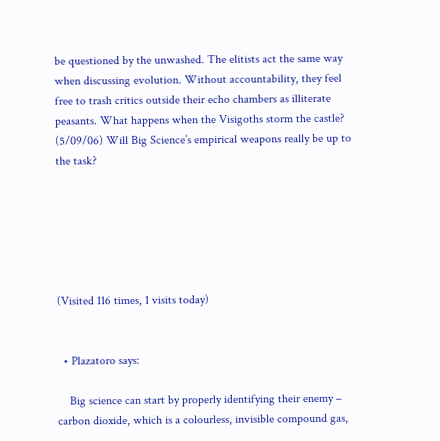be questioned by the unwashed. The elitists act the same way when discussing evolution. Without accountability, they feel free to trash critics outside their echo chambers as illiterate peasants. What happens when the Visigoths storm the castle? (5/09/06) Will Big Science’s empirical weapons really be up to the task?






(Visited 116 times, 1 visits today)


  • Plazatoro says:

    Big science can start by properly identifying their enemy – carbon dioxide, which is a colourless, invisible compound gas,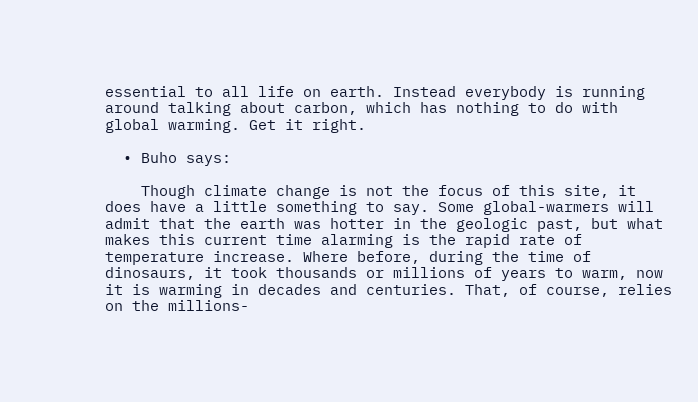essential to all life on earth. Instead everybody is running around talking about carbon, which has nothing to do with global warming. Get it right.

  • Buho says:

    Though climate change is not the focus of this site, it does have a little something to say. Some global-warmers will admit that the earth was hotter in the geologic past, but what makes this current time alarming is the rapid rate of temperature increase. Where before, during the time of dinosaurs, it took thousands or millions of years to warm, now it is warming in decades and centuries. That, of course, relies on the millions-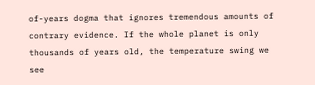of-years dogma that ignores tremendous amounts of contrary evidence. If the whole planet is only thousands of years old, the temperature swing we see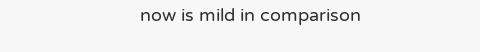now is mild in comparison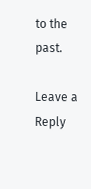to the past.

Leave a Reply